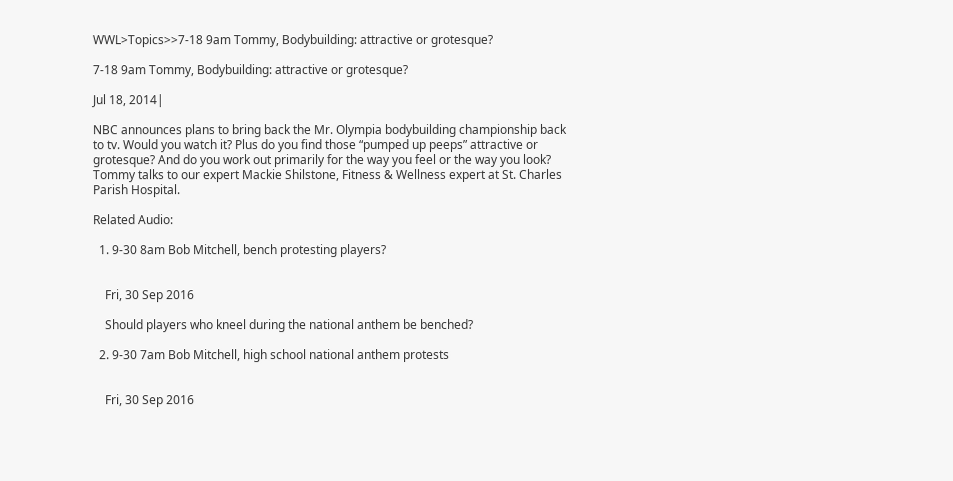WWL>Topics>>7-18 9am Tommy, Bodybuilding: attractive or grotesque?

7-18 9am Tommy, Bodybuilding: attractive or grotesque?

Jul 18, 2014|

NBC announces plans to bring back the Mr. Olympia bodybuilding championship back to tv. Would you watch it? Plus do you find those “pumped up peeps” attractive or grotesque? And do you work out primarily for the way you feel or the way you look? Tommy talks to our expert Mackie Shilstone, Fitness & Wellness expert at St. Charles Parish Hospital.

Related Audio:

  1. 9-30 8am Bob Mitchell, bench protesting players?


    Fri, 30 Sep 2016

    Should players who kneel during the national anthem be benched?

  2. 9-30 7am Bob Mitchell, high school national anthem protests


    Fri, 30 Sep 2016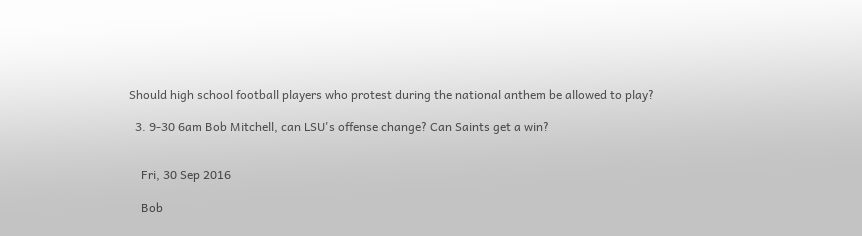Should high school football players who protest during the national anthem be allowed to play?

  3. 9-30 6am Bob Mitchell, can LSU's offense change? Can Saints get a win?


    Fri, 30 Sep 2016

    Bob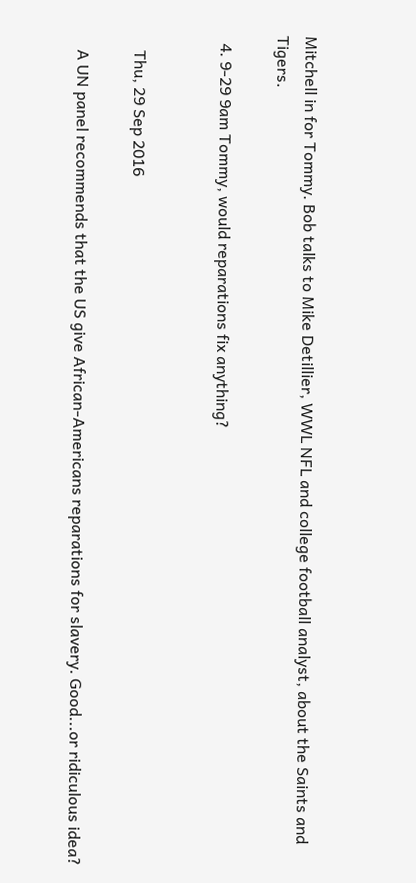Mitchell in for Tommy. Bob talks to Mike Detillier, WWL NFL and college football analyst, about the Saints and Tigers.

  4. 9-29 9am Tommy, would reparations fix anything?


    Thu, 29 Sep 2016

    A UN panel recommends that the US give African-Americans reparations for slavery. Good...or ridiculous idea?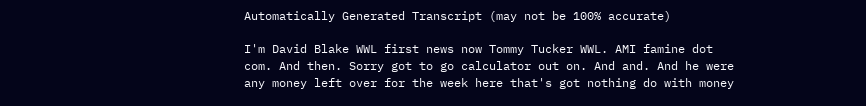Automatically Generated Transcript (may not be 100% accurate)

I'm David Blake WWL first news now Tommy Tucker WWL. AMI famine dot com. And then. Sorry got to go calculator out on. And and. And he were any money left over for the week here that's got nothing do with money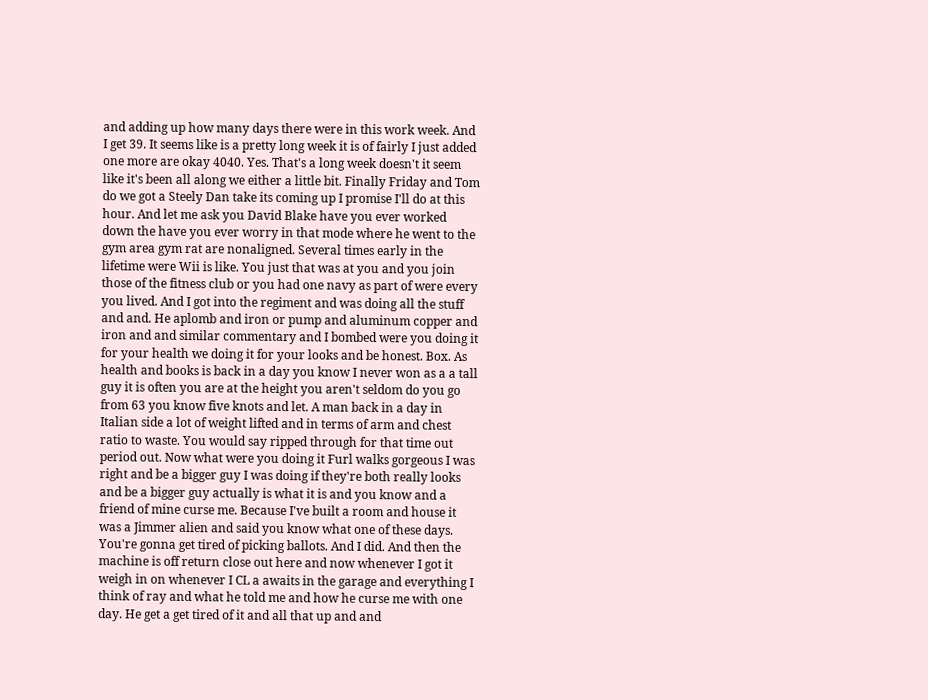and adding up how many days there were in this work week. And I get 39. It seems like is a pretty long week it is of fairly I just added one more are okay 4040. Yes. That's a long week doesn't it seem like it's been all along we either a little bit. Finally Friday and Tom do we got a Steely Dan take its coming up I promise I'll do at this hour. And let me ask you David Blake have you ever worked down the have you ever worry in that mode where he went to the gym area gym rat are nonaligned. Several times early in the lifetime were Wii is like. You just that was at you and you join those of the fitness club or you had one navy as part of were every you lived. And I got into the regiment and was doing all the stuff and and. He aplomb and iron or pump and aluminum copper and iron and and similar commentary and I bombed were you doing it for your health we doing it for your looks and be honest. Box. As health and books is back in a day you know I never won as a a tall guy it is often you are at the height you aren't seldom do you go from 63 you know five knots and let. A man back in a day in Italian side a lot of weight lifted and in terms of arm and chest ratio to waste. You would say ripped through for that time out period out. Now what were you doing it Furl walks gorgeous I was right and be a bigger guy I was doing if they're both really looks and be a bigger guy actually is what it is and you know and a friend of mine curse me. Because I've built a room and house it was a Jimmer alien and said you know what one of these days. You're gonna get tired of picking ballots. And I did. And then the machine is off return close out here and now whenever I got it weigh in on whenever I CL a awaits in the garage and everything I think of ray and what he told me and how he curse me with one day. He get a get tired of it and all that up and and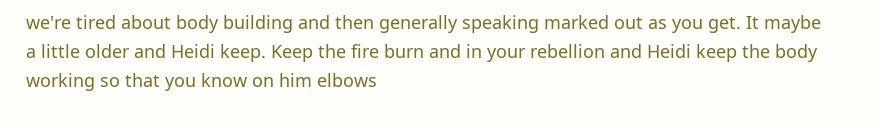we're tired about body building and then generally speaking marked out as you get. It maybe a little older and Heidi keep. Keep the fire burn and in your rebellion and Heidi keep the body working so that you know on him elbows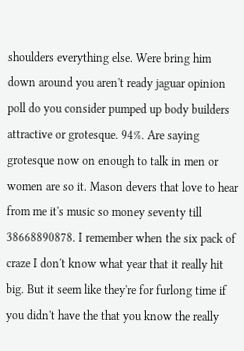shoulders everything else. Were bring him down around you aren't ready jaguar opinion poll do you consider pumped up body builders attractive or grotesque. 94%. Are saying grotesque now on enough to talk in men or women are so it. Mason devers that love to hear from me it's music so money seventy till 38668890878. I remember when the six pack of craze I don't know what year that it really hit big. But it seem like they're for furlong time if you didn't have the that you know the really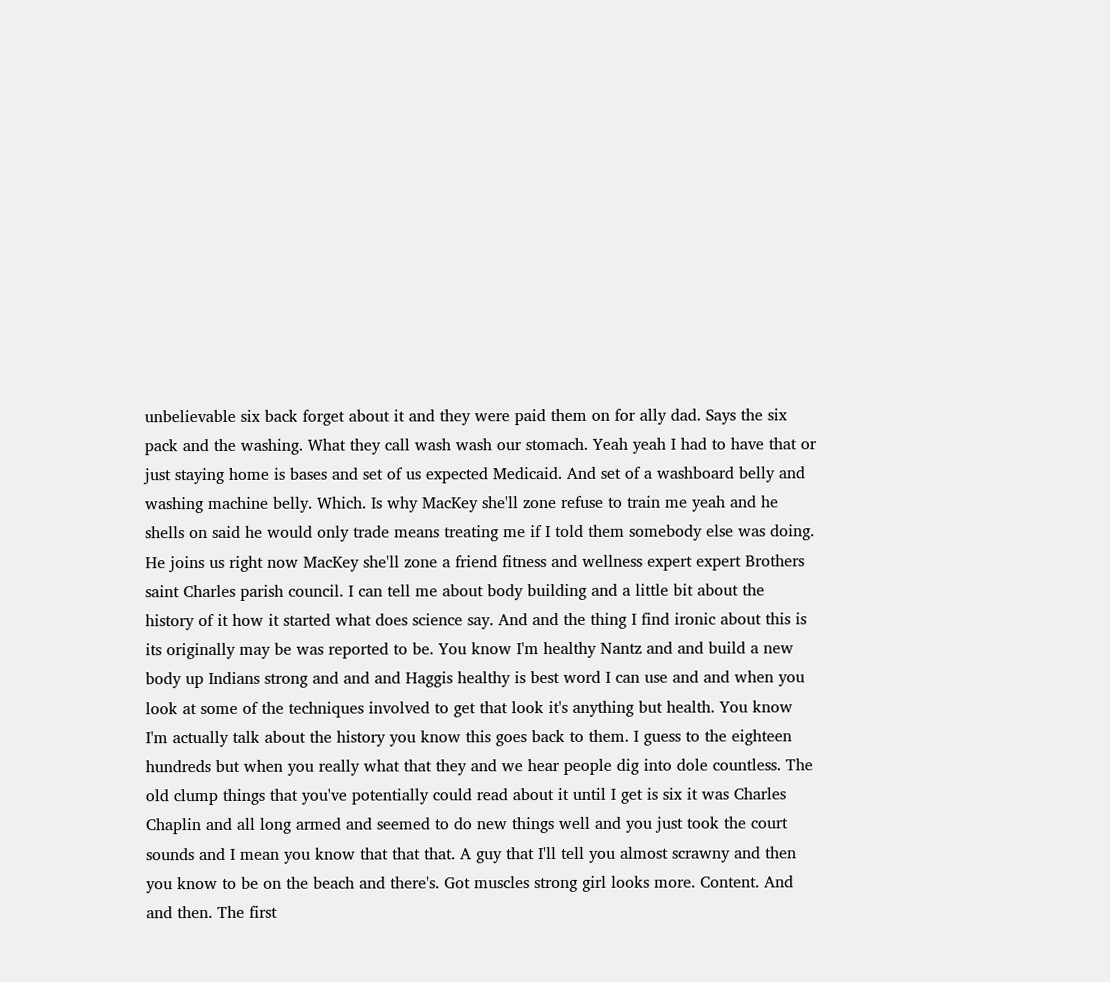unbelievable six back forget about it and they were paid them on for ally dad. Says the six pack and the washing. What they call wash wash our stomach. Yeah yeah I had to have that or just staying home is bases and set of us expected Medicaid. And set of a washboard belly and washing machine belly. Which. Is why MacKey she'll zone refuse to train me yeah and he shells on said he would only trade means treating me if I told them somebody else was doing. He joins us right now MacKey she'll zone a friend fitness and wellness expert expert Brothers saint Charles parish council. I can tell me about body building and a little bit about the history of it how it started what does science say. And and the thing I find ironic about this is its originally may be was reported to be. You know I'm healthy Nantz and and build a new body up Indians strong and and and Haggis healthy is best word I can use and and when you look at some of the techniques involved to get that look it's anything but health. You know I'm actually talk about the history you know this goes back to them. I guess to the eighteen hundreds but when you really what that they and we hear people dig into dole countless. The old clump things that you've potentially could read about it until I get is six it was Charles Chaplin and all long armed and seemed to do new things well and you just took the court sounds and I mean you know that that that. A guy that I'll tell you almost scrawny and then you know to be on the beach and there's. Got muscles strong girl looks more. Content. And and then. The first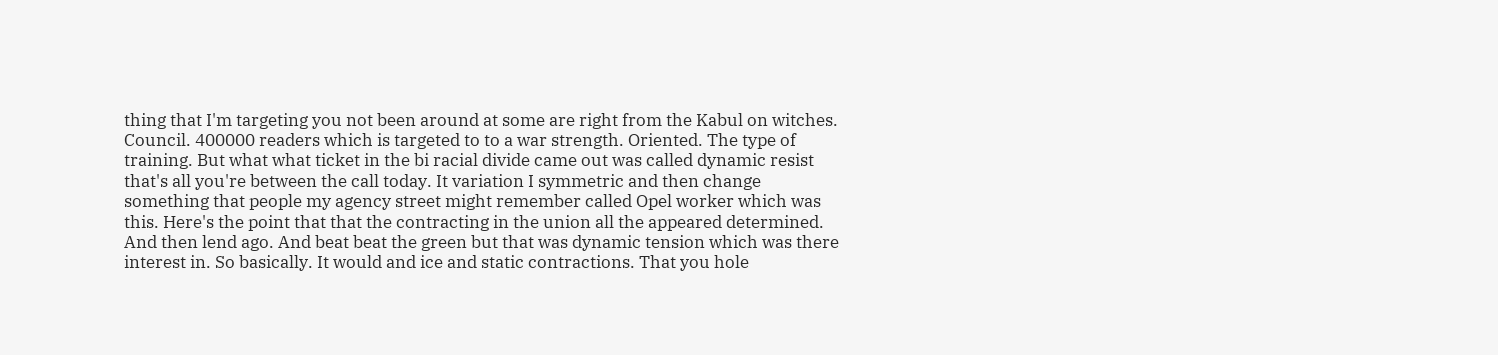thing that I'm targeting you not been around at some are right from the Kabul on witches. Council. 400000 readers which is targeted to to a war strength. Oriented. The type of training. But what what ticket in the bi racial divide came out was called dynamic resist that's all you're between the call today. It variation I symmetric and then change something that people my agency street might remember called Opel worker which was this. Here's the point that that the contracting in the union all the appeared determined. And then lend ago. And beat beat the green but that was dynamic tension which was there interest in. So basically. It would and ice and static contractions. That you hole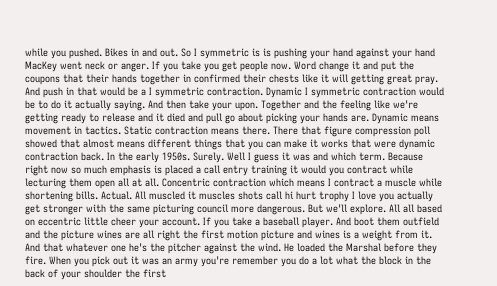while you pushed. Bikes in and out. So I symmetric is is pushing your hand against your hand MacKey went neck or anger. If you take you get people now. Word change it and put the coupons that their hands together in confirmed their chests like it will getting great pray. And push in that would be a I symmetric contraction. Dynamic I symmetric contraction would be to do it actually saying. And then take your upon. Together and the feeling like we're getting ready to release and it died and pull go about picking your hands are. Dynamic means movement in tactics. Static contraction means there. There that figure compression poll showed that almost means different things that you can make it works that were dynamic contraction back. In the early 1950s. Surely. Well I guess it was and which term. Because right now so much emphasis is placed a call entry training it would you contract while lecturing them open all at all. Concentric contraction which means I contract a muscle while shortening bills. Actual. All muscled it muscles shots call hi hurt trophy I love you actually get stronger with the same picturing council more dangerous. But we'll explore. All all based on eccentric little cheer your account. If you take a baseball player. And boot them outfield and the picture wines are all right the first motion picture and wines is a weight from it. And that whatever one he's the pitcher against the wind. He loaded the Marshal before they fire. When you pick out it was an army you're remember you do a lot what the block in the back of your shoulder the first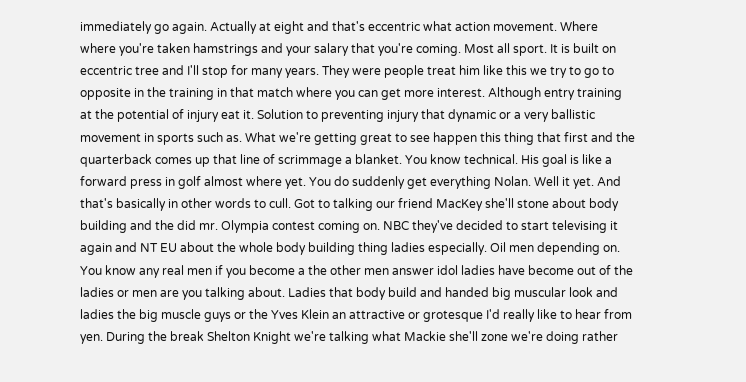immediately go again. Actually at eight and that's eccentric what action movement. Where where you're taken hamstrings and your salary that you're coming. Most all sport. It is built on eccentric tree and I'll stop for many years. They were people treat him like this we try to go to opposite in the training in that match where you can get more interest. Although entry training at the potential of injury eat it. Solution to preventing injury that dynamic or a very ballistic movement in sports such as. What we're getting great to see happen this thing that first and the quarterback comes up that line of scrimmage a blanket. You know technical. His goal is like a forward press in golf almost where yet. You do suddenly get everything Nolan. Well it yet. And that's basically in other words to cull. Got to talking our friend MacKey she'll stone about body building and the did mr. Olympia contest coming on. NBC they've decided to start televising it again and NT EU about the whole body building thing ladies especially. Oil men depending on. You know any real men if you become a the other men answer idol ladies have become out of the ladies or men are you talking about. Ladies that body build and handed big muscular look and ladies the big muscle guys or the Yves Klein an attractive or grotesque I'd really like to hear from yen. During the break Shelton Knight we're talking what Mackie she'll zone we're doing rather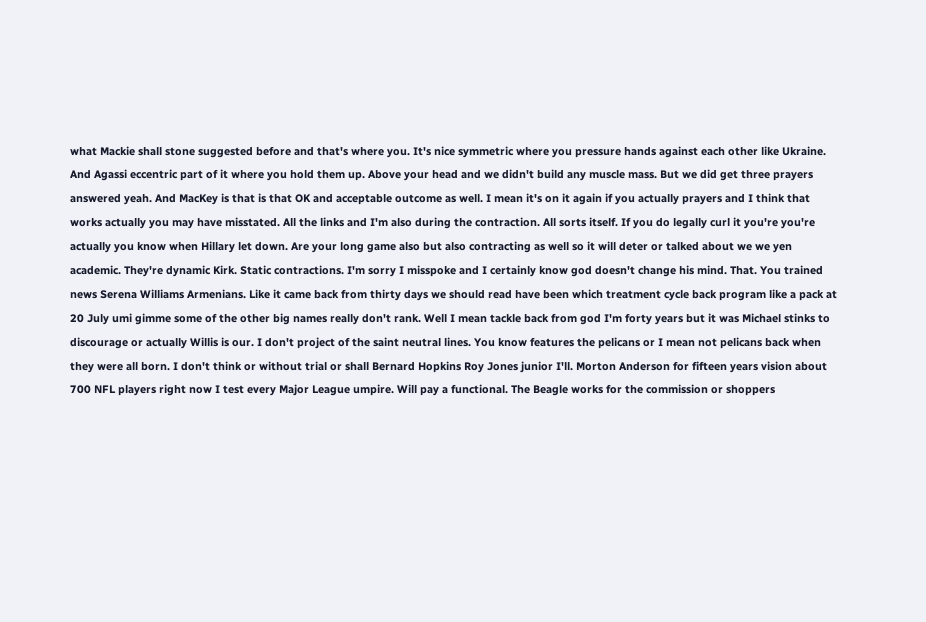what Mackie shall stone suggested before and that's where you. It's nice symmetric where you pressure hands against each other like Ukraine. And Agassi eccentric part of it where you hold them up. Above your head and we didn't build any muscle mass. But we did get three prayers answered yeah. And MacKey is that is that OK and acceptable outcome as well. I mean it's on it again if you actually prayers and I think that works actually you may have misstated. All the links and I'm also during the contraction. All sorts itself. If you do legally curl it you're you're actually you know when Hillary let down. Are your long game also but also contracting as well so it will deter or talked about we we yen academic. They're dynamic Kirk. Static contractions. I'm sorry I misspoke and I certainly know god doesn't change his mind. That. You trained news Serena Williams Armenians. Like it came back from thirty days we should read have been which treatment cycle back program like a pack at 20 July umi gimme some of the other big names really don't rank. Well I mean tackle back from god I'm forty years but it was Michael stinks to discourage or actually Willis is our. I don't project of the saint neutral lines. You know features the pelicans or I mean not pelicans back when they were all born. I don't think or without trial or shall Bernard Hopkins Roy Jones junior I'll. Morton Anderson for fifteen years vision about 700 NFL players right now I test every Major League umpire. Will pay a functional. The Beagle works for the commission or shoppers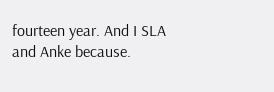fourteen year. And I SLA and Anke because.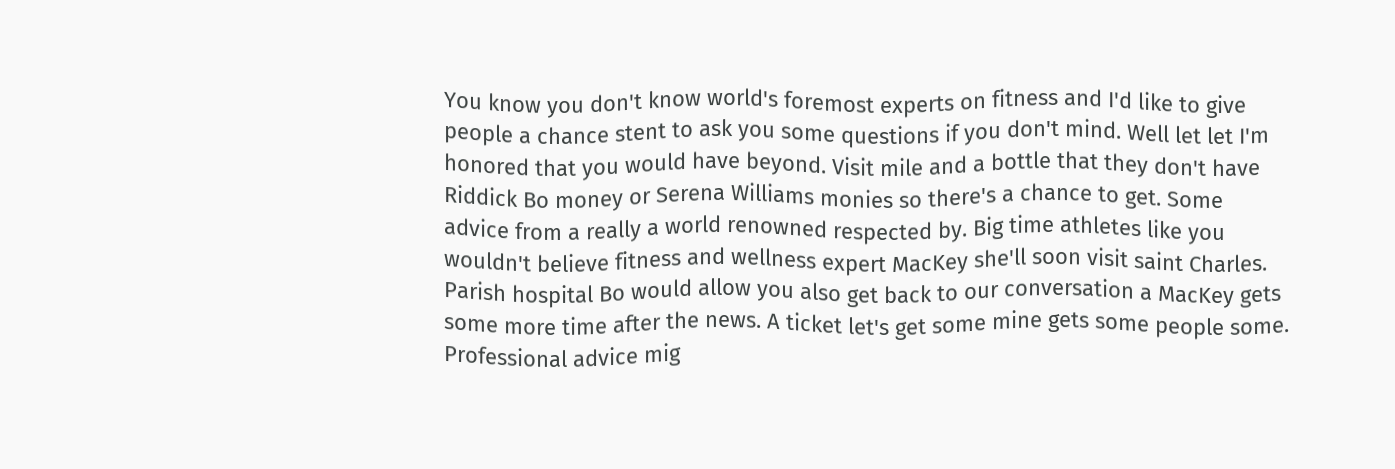You know you don't know world's foremost experts on fitness and I'd like to give people a chance stent to ask you some questions if you don't mind. Well let let I'm honored that you would have beyond. Visit mile and a bottle that they don't have Riddick Bo money or Serena Williams monies so there's a chance to get. Some advice from a really a world renowned respected by. Big time athletes like you wouldn't believe fitness and wellness expert MacKey she'll soon visit saint Charles. Parish hospital Bo would allow you also get back to our conversation a MacKey gets some more time after the news. A ticket let's get some mine gets some people some. Professional advice mig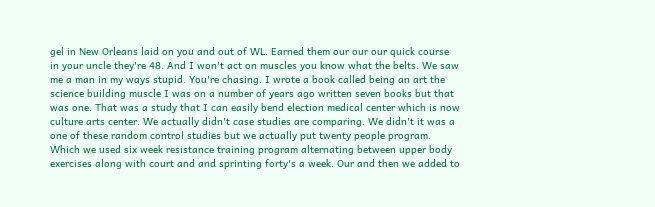gel in New Orleans laid on you and out of WL. Earned them our our our quick course in your uncle they're 48. And I won't act on muscles you know what the belts. We saw me a man in my ways stupid. You're chasing. I wrote a book called being an art the science building muscle I was on a number of years ago written seven books but that was one. That was a study that I can easily bend election medical center which is now culture arts center. We actually didn't case studies are comparing. We didn't it was a one of these random control studies but we actually put twenty people program. Which we used six week resistance training program alternating between upper body exercises along with court and and sprinting forty's a week. Our and then we added to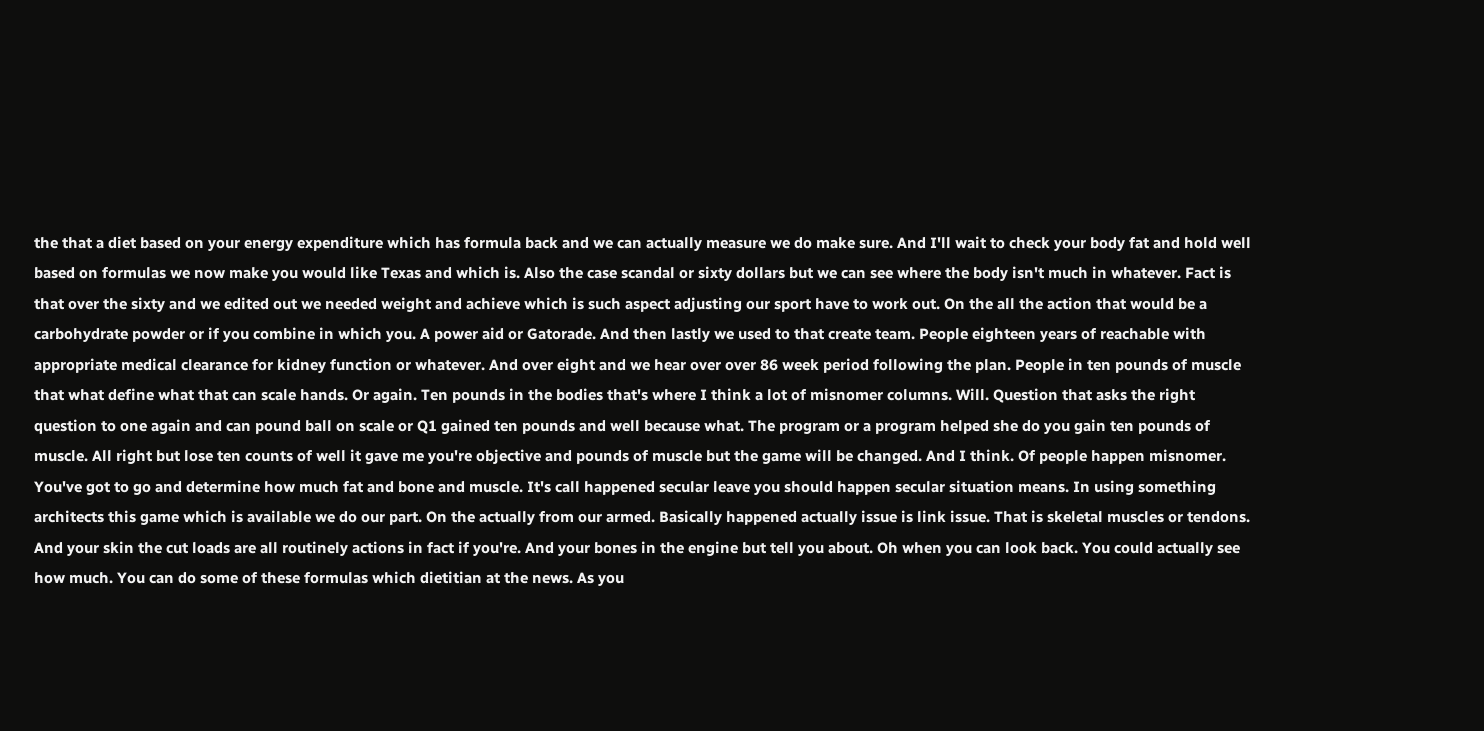the that a diet based on your energy expenditure which has formula back and we can actually measure we do make sure. And I'll wait to check your body fat and hold well based on formulas we now make you would like Texas and which is. Also the case scandal or sixty dollars but we can see where the body isn't much in whatever. Fact is that over the sixty and we edited out we needed weight and achieve which is such aspect adjusting our sport have to work out. On the all the action that would be a carbohydrate powder or if you combine in which you. A power aid or Gatorade. And then lastly we used to that create team. People eighteen years of reachable with appropriate medical clearance for kidney function or whatever. And over eight and we hear over over 86 week period following the plan. People in ten pounds of muscle that what define what that can scale hands. Or again. Ten pounds in the bodies that's where I think a lot of misnomer columns. Will. Question that asks the right question to one again and can pound ball on scale or Q1 gained ten pounds and well because what. The program or a program helped she do you gain ten pounds of muscle. All right but lose ten counts of well it gave me you're objective and pounds of muscle but the game will be changed. And I think. Of people happen misnomer. You've got to go and determine how much fat and bone and muscle. It's call happened secular leave you should happen secular situation means. In using something architects this game which is available we do our part. On the actually from our armed. Basically happened actually issue is link issue. That is skeletal muscles or tendons. And your skin the cut loads are all routinely actions in fact if you're. And your bones in the engine but tell you about. Oh when you can look back. You could actually see how much. You can do some of these formulas which dietitian at the news. As you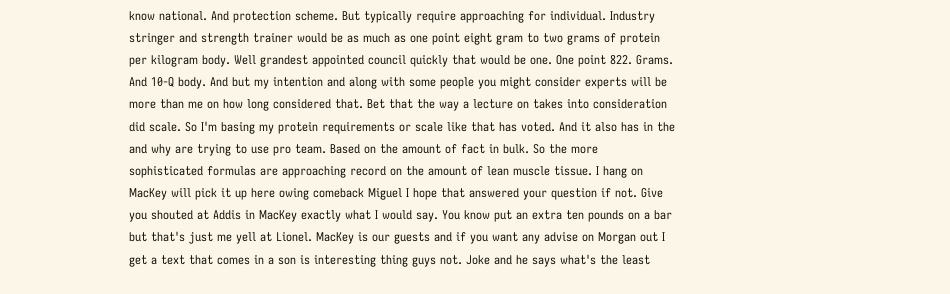know national. And protection scheme. But typically require approaching for individual. Industry stringer and strength trainer would be as much as one point eight gram to two grams of protein per kilogram body. Well grandest appointed council quickly that would be one. One point 822. Grams. And 10-Q body. And but my intention and along with some people you might consider experts will be more than me on how long considered that. Bet that the way a lecture on takes into consideration did scale. So I'm basing my protein requirements or scale like that has voted. And it also has in the and why are trying to use pro team. Based on the amount of fact in bulk. So the more sophisticated formulas are approaching record on the amount of lean muscle tissue. I hang on MacKey will pick it up here owing comeback Miguel I hope that answered your question if not. Give you shouted at Addis in MacKey exactly what I would say. You know put an extra ten pounds on a bar but that's just me yell at Lionel. MacKey is our guests and if you want any advise on Morgan out I get a text that comes in a son is interesting thing guys not. Joke and he says what's the least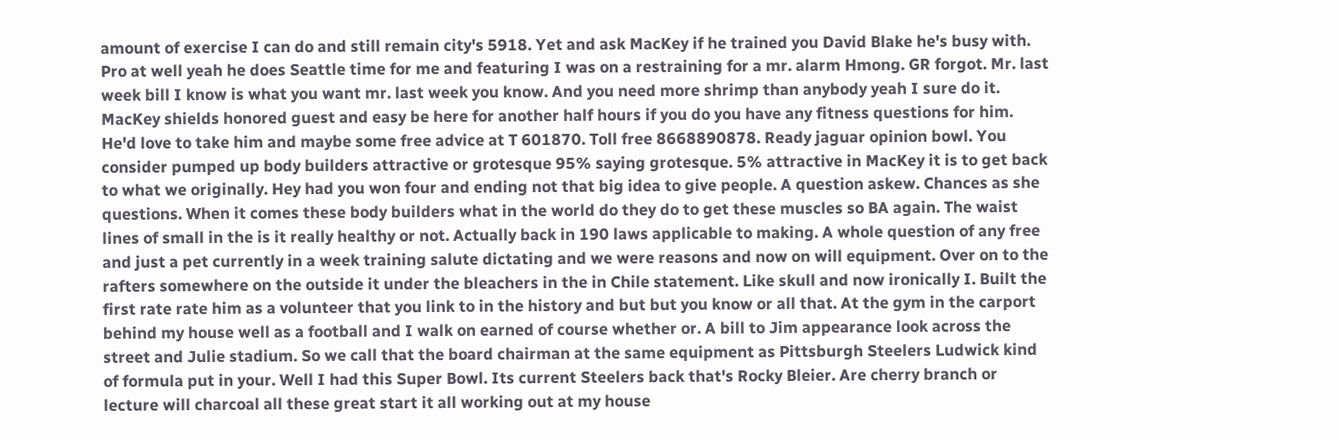amount of exercise I can do and still remain city's 5918. Yet and ask MacKey if he trained you David Blake he's busy with. Pro at well yeah he does Seattle time for me and featuring I was on a restraining for a mr. alarm Hmong. GR forgot. Mr. last week bill I know is what you want mr. last week you know. And you need more shrimp than anybody yeah I sure do it. MacKey shields honored guest and easy be here for another half hours if you do you have any fitness questions for him. He'd love to take him and maybe some free advice at T 601870. Toll free 8668890878. Ready jaguar opinion bowl. You consider pumped up body builders attractive or grotesque 95% saying grotesque. 5% attractive in MacKey it is to get back to what we originally. Hey had you won four and ending not that big idea to give people. A question askew. Chances as she questions. When it comes these body builders what in the world do they do to get these muscles so BA again. The waist lines of small in the is it really healthy or not. Actually back in 190 laws applicable to making. A whole question of any free and just a pet currently in a week training salute dictating and we were reasons and now on will equipment. Over on to the rafters somewhere on the outside it under the bleachers in the in Chile statement. Like skull and now ironically I. Built the first rate rate him as a volunteer that you link to in the history and but but you know or all that. At the gym in the carport behind my house well as a football and I walk on earned of course whether or. A bill to Jim appearance look across the street and Julie stadium. So we call that the board chairman at the same equipment as Pittsburgh Steelers Ludwick kind of formula put in your. Well I had this Super Bowl. Its current Steelers back that's Rocky Bleier. Are cherry branch or lecture will charcoal all these great start it all working out at my house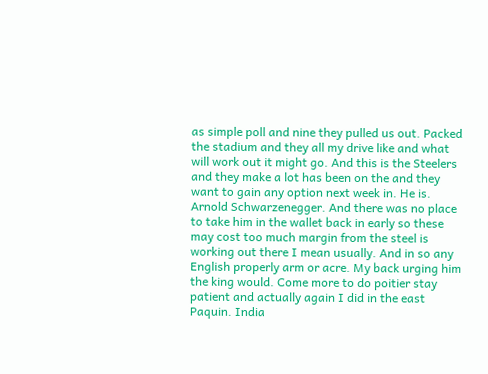as simple poll and nine they pulled us out. Packed the stadium and they all my drive like and what will work out it might go. And this is the Steelers and they make a lot has been on the and they want to gain any option next week in. He is. Arnold Schwarzenegger. And there was no place to take him in the wallet back in early so these may cost too much margin from the steel is working out there I mean usually. And in so any English properly arm or acre. My back urging him the king would. Come more to do poitier stay patient and actually again I did in the east Paquin. India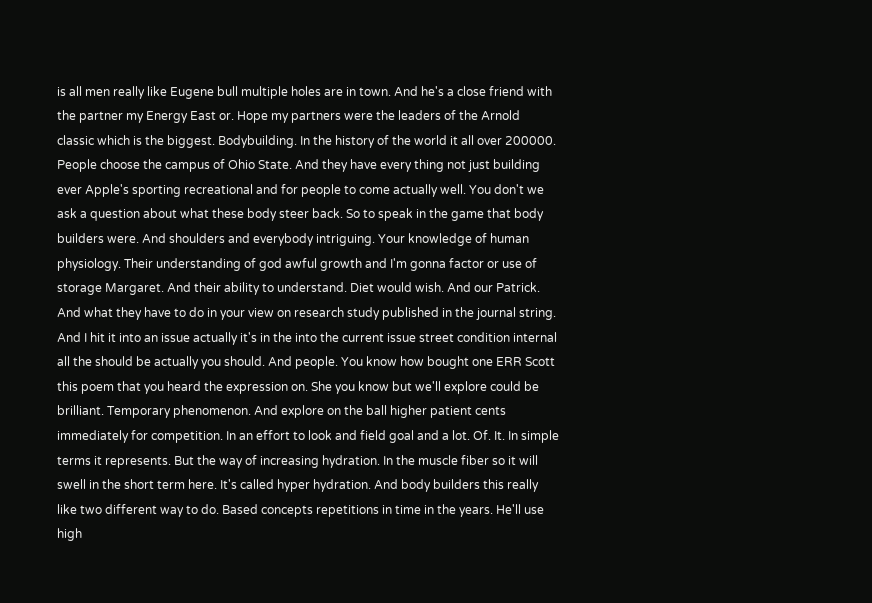is all men really like Eugene bull multiple holes are in town. And he's a close friend with the partner my Energy East or. Hope my partners were the leaders of the Arnold classic which is the biggest. Bodybuilding. In the history of the world it all over 200000. People choose the campus of Ohio State. And they have every thing not just building ever Apple's sporting recreational and for people to come actually well. You don't we ask a question about what these body steer back. So to speak in the game that body builders were. And shoulders and everybody intriguing. Your knowledge of human physiology. Their understanding of god awful growth and I'm gonna factor or use of storage Margaret. And their ability to understand. Diet would wish. And our Patrick. And what they have to do in your view on research study published in the journal string. And I hit it into an issue actually it's in the into the current issue street condition internal all the should be actually you should. And people. You know how bought one ERR Scott this poem that you heard the expression on. She you know but we'll explore could be brilliant. Temporary phenomenon. And explore on the ball higher patient cents immediately for competition. In an effort to look and field goal and a lot. Of. It. In simple terms it represents. But the way of increasing hydration. In the muscle fiber so it will swell in the short term here. It's called hyper hydration. And body builders this really like two different way to do. Based concepts repetitions in time in the years. He'll use high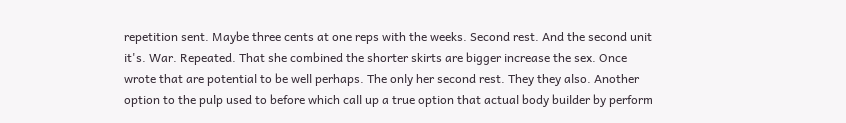repetition sent. Maybe three cents at one reps with the weeks. Second rest. And the second unit it's. War. Repeated. That she combined the shorter skirts are bigger increase the sex. Once wrote that are potential to be well perhaps. The only her second rest. They they also. Another option to the pulp used to before which call up a true option that actual body builder by perform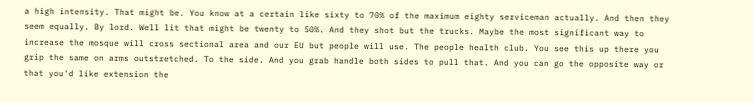a high intensity. That might be. You know at a certain like sixty to 70% of the maximum eighty serviceman actually. And then they seem equally. By lord. Well lit that might be twenty to 50%. And they shot but the trucks. Maybe the most significant way to increase the mosque will cross sectional area and our EU but people will use. The people health club. You see this up there you grip the same on arms outstretched. To the side. And you grab handle both sides to pull that. And you can go the opposite way or that you'd like extension the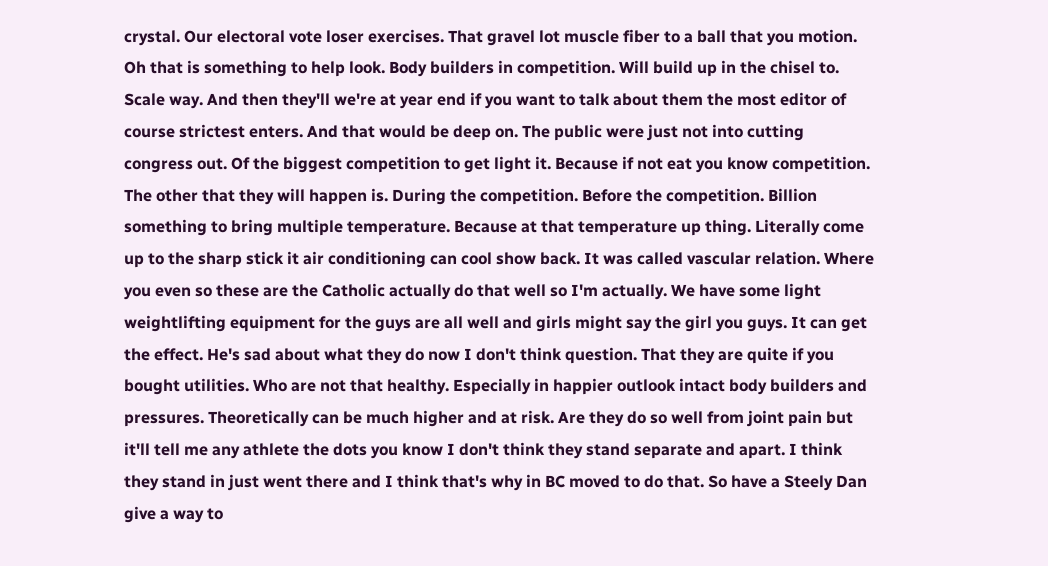crystal. Our electoral vote loser exercises. That gravel lot muscle fiber to a ball that you motion. Oh that is something to help look. Body builders in competition. Will build up in the chisel to. Scale way. And then they'll we're at year end if you want to talk about them the most editor of course strictest enters. And that would be deep on. The public were just not into cutting congress out. Of the biggest competition to get light it. Because if not eat you know competition. The other that they will happen is. During the competition. Before the competition. Billion something to bring multiple temperature. Because at that temperature up thing. Literally come up to the sharp stick it air conditioning can cool show back. It was called vascular relation. Where you even so these are the Catholic actually do that well so I'm actually. We have some light weightlifting equipment for the guys are all well and girls might say the girl you guys. It can get the effect. He's sad about what they do now I don't think question. That they are quite if you bought utilities. Who are not that healthy. Especially in happier outlook intact body builders and pressures. Theoretically can be much higher and at risk. Are they do so well from joint pain but it'll tell me any athlete the dots you know I don't think they stand separate and apart. I think they stand in just went there and I think that's why in BC moved to do that. So have a Steely Dan give a way to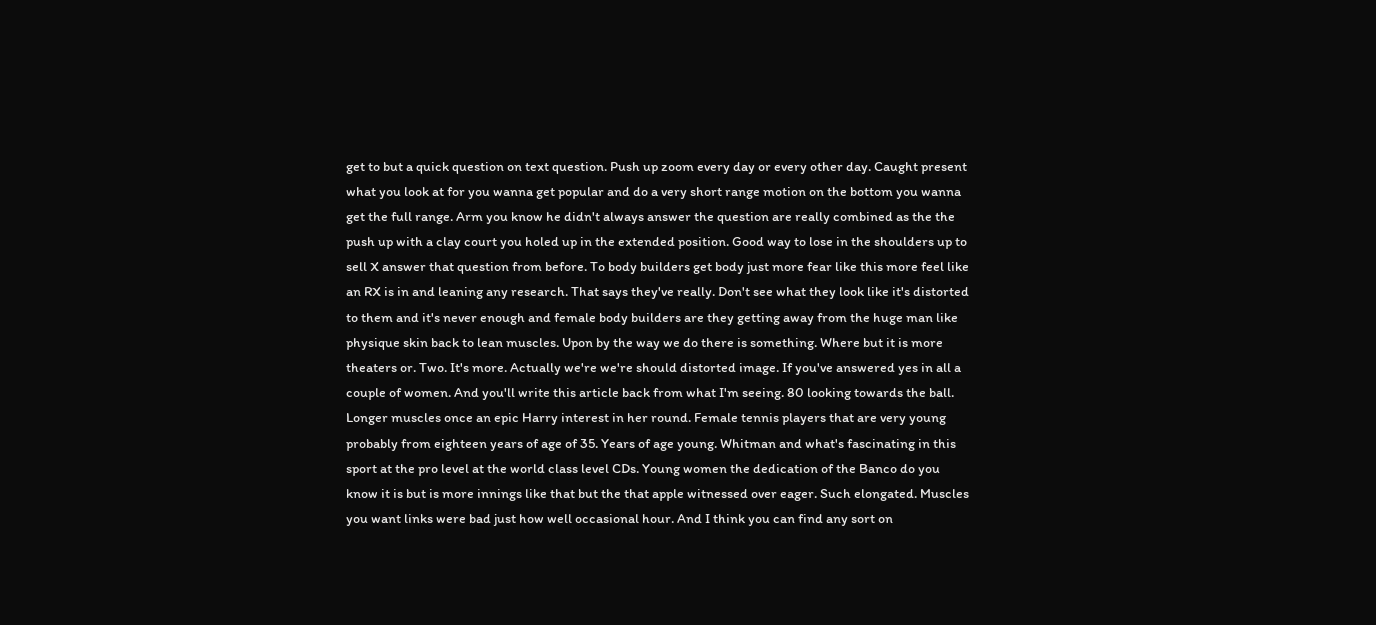get to but a quick question on text question. Push up zoom every day or every other day. Caught present what you look at for you wanna get popular and do a very short range motion on the bottom you wanna get the full range. Arm you know he didn't always answer the question are really combined as the the push up with a clay court you holed up in the extended position. Good way to lose in the shoulders up to sell X answer that question from before. To body builders get body just more fear like this more feel like an RX is in and leaning any research. That says they've really. Don't see what they look like it's distorted to them and it's never enough and female body builders are they getting away from the huge man like physique skin back to lean muscles. Upon by the way we do there is something. Where but it is more theaters or. Two. It's more. Actually we're we're should distorted image. If you've answered yes in all a couple of women. And you'll write this article back from what I'm seeing. 80 looking towards the ball. Longer muscles once an epic Harry interest in her round. Female tennis players that are very young probably from eighteen years of age of 35. Years of age young. Whitman and what's fascinating in this sport at the pro level at the world class level CDs. Young women the dedication of the Banco do you know it is but is more innings like that but the that apple witnessed over eager. Such elongated. Muscles you want links were bad just how well occasional hour. And I think you can find any sort on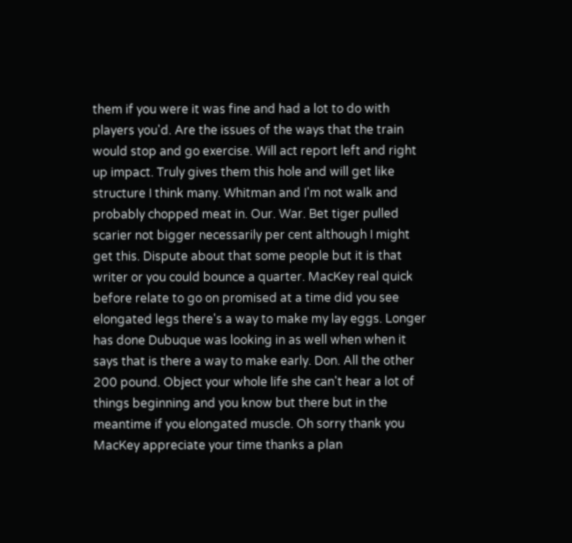them if you were it was fine and had a lot to do with players you'd. Are the issues of the ways that the train would stop and go exercise. Will act report left and right up impact. Truly gives them this hole and will get like structure I think many. Whitman and I'm not walk and probably chopped meat in. Our. War. Bet tiger pulled scarier not bigger necessarily per cent although I might get this. Dispute about that some people but it is that writer or you could bounce a quarter. MacKey real quick before relate to go on promised at a time did you see elongated legs there's a way to make my lay eggs. Longer has done Dubuque was looking in as well when when it says that is there a way to make early. Don. All the other 200 pound. Object your whole life she can't hear a lot of things beginning and you know but there but in the meantime if you elongated muscle. Oh sorry thank you MacKey appreciate your time thanks a plan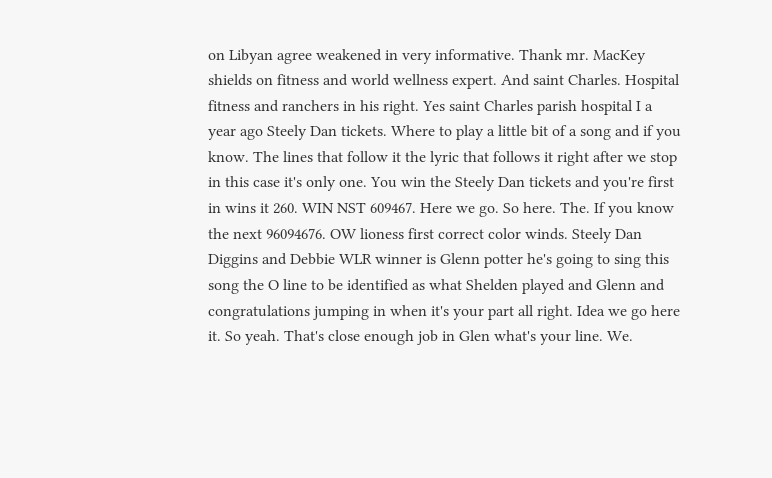on Libyan agree weakened in very informative. Thank mr. MacKey shields on fitness and world wellness expert. And saint Charles. Hospital fitness and ranchers in his right. Yes saint Charles parish hospital I a year ago Steely Dan tickets. Where to play a little bit of a song and if you know. The lines that follow it the lyric that follows it right after we stop in this case it's only one. You win the Steely Dan tickets and you're first in wins it 260. WIN NST 609467. Here we go. So here. The. If you know the next 96094676. OW lioness first correct color winds. Steely Dan Diggins and Debbie WLR winner is Glenn potter he's going to sing this song the O line to be identified as what Shelden played and Glenn and congratulations jumping in when it's your part all right. Idea we go here it. So yeah. That's close enough job in Glen what's your line. We.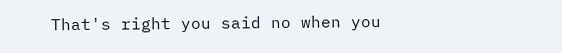That's right you said no when you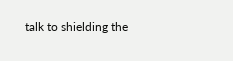talk to shielding the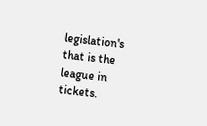legislation's that is the league in tickets.